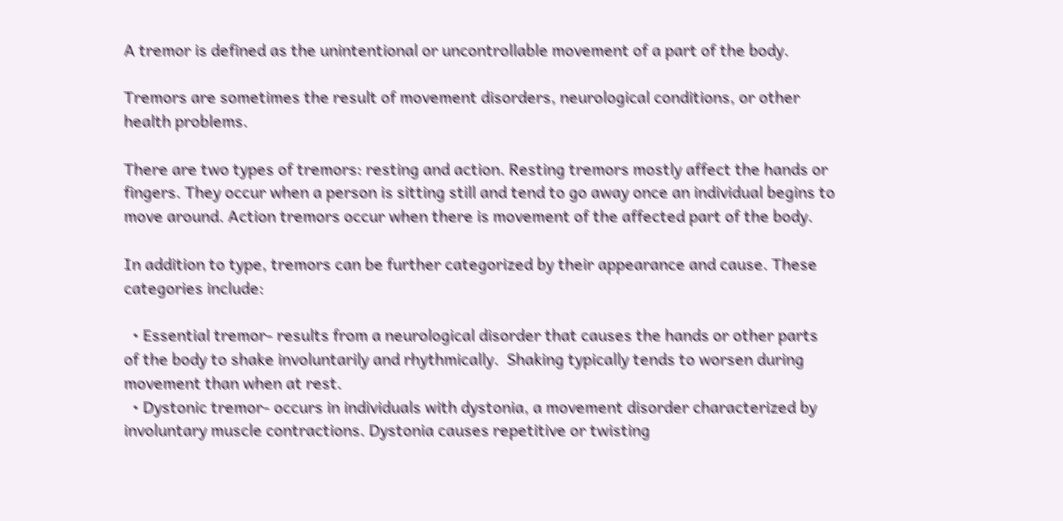A tremor is defined as the unintentional or uncontrollable movement of a part of the body.

Tremors are sometimes the result of movement disorders, neurological conditions, or other health problems.

There are two types of tremors: resting and action. Resting tremors mostly affect the hands or fingers. They occur when a person is sitting still and tend to go away once an individual begins to move around. Action tremors occur when there is movement of the affected part of the body.

In addition to type, tremors can be further categorized by their appearance and cause. These categories include:

  • Essential tremor- results from a neurological disorder that causes the hands or other parts of the body to shake involuntarily and rhythmically.  Shaking typically tends to worsen during movement than when at rest.
  • Dystonic tremor- occurs in individuals with dystonia, a movement disorder characterized by involuntary muscle contractions. Dystonia causes repetitive or twisting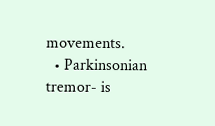movements.
  • Parkinsonian tremor- is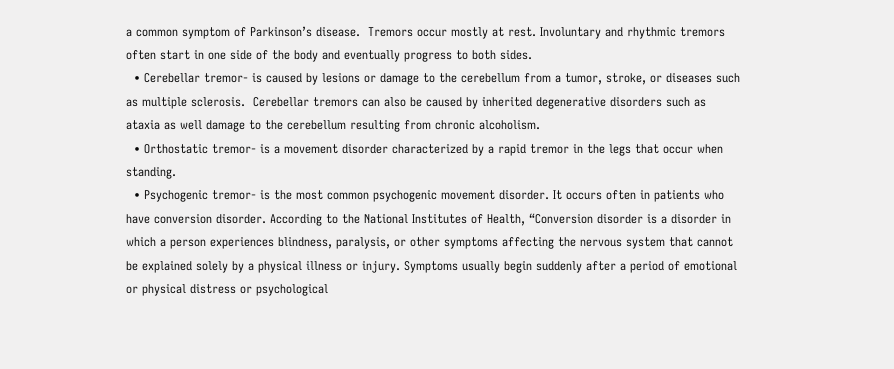a common symptom of Parkinson’s disease.  Tremors occur mostly at rest. Involuntary and rhythmic tremors often start in one side of the body and eventually progress to both sides.
  • Cerebellar tremor- is caused by lesions or damage to the cerebellum from a tumor, stroke, or diseases such as multiple sclerosis.  Cerebellar tremors can also be caused by inherited degenerative disorders such as ataxia as well damage to the cerebellum resulting from chronic alcoholism.
  • Orthostatic tremor- is a movement disorder characterized by a rapid tremor in the legs that occur when standing.
  • Psychogenic tremor- is the most common psychogenic movement disorder. It occurs often in patients who have conversion disorder. According to the National Institutes of Health, “Conversion disorder is a disorder in which a person experiences blindness, paralysis, or other symptoms affecting the nervous system that cannot be explained solely by a physical illness or injury. Symptoms usually begin suddenly after a period of emotional or physical distress or psychological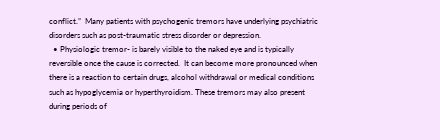conflict.”  Many patients with psychogenic tremors have underlying psychiatric disorders such as post-traumatic stress disorder or depression.
  • Physiologic tremor- is barely visible to the naked eye and is typically reversible once the cause is corrected.  It can become more pronounced when there is a reaction to certain drugs, alcohol withdrawal or medical conditions such as hypoglycemia or hyperthyroidism. These tremors may also present during periods of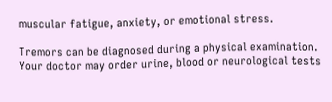muscular fatigue, anxiety, or emotional stress.

Tremors can be diagnosed during a physical examination.  Your doctor may order urine, blood or neurological tests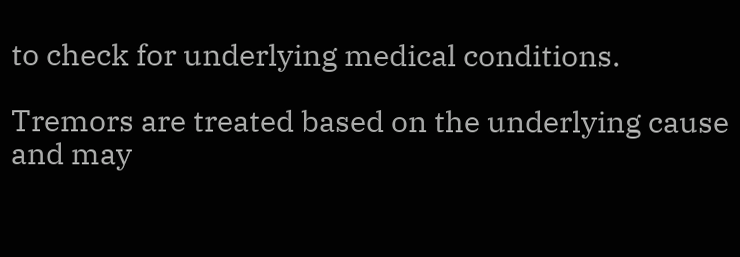to check for underlying medical conditions.

Tremors are treated based on the underlying cause and may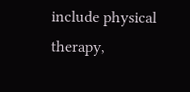include physical therapy,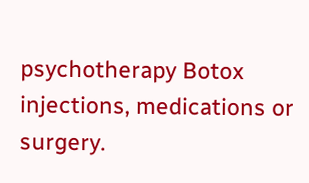psychotherapy Botox injections, medications or surgery.